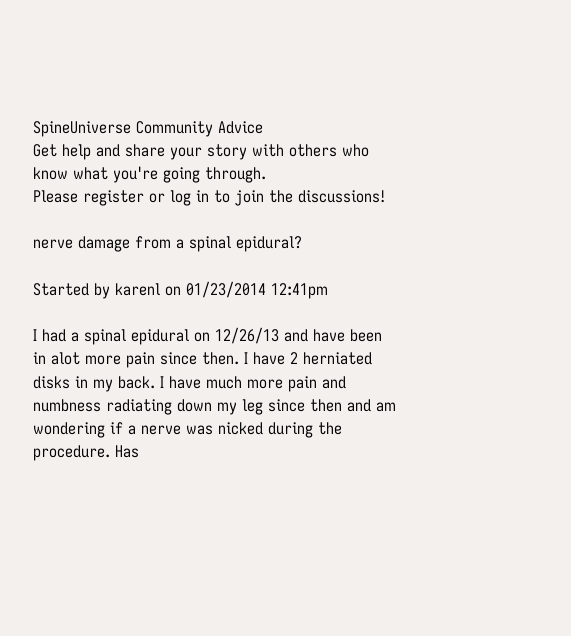SpineUniverse Community Advice
Get help and share your story with others who know what you're going through.
Please register or log in to join the discussions!

nerve damage from a spinal epidural?

Started by karenl on 01/23/2014 12:41pm

I had a spinal epidural on 12/26/13 and have been in alot more pain since then. I have 2 herniated disks in my back. I have much more pain and numbness radiating down my leg since then and am wondering if a nerve was nicked during the procedure. Has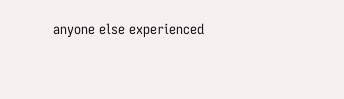anyone else experienced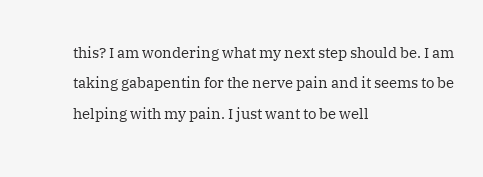this? I am wondering what my next step should be. I am taking gabapentin for the nerve pain and it seems to be helping with my pain. I just want to be well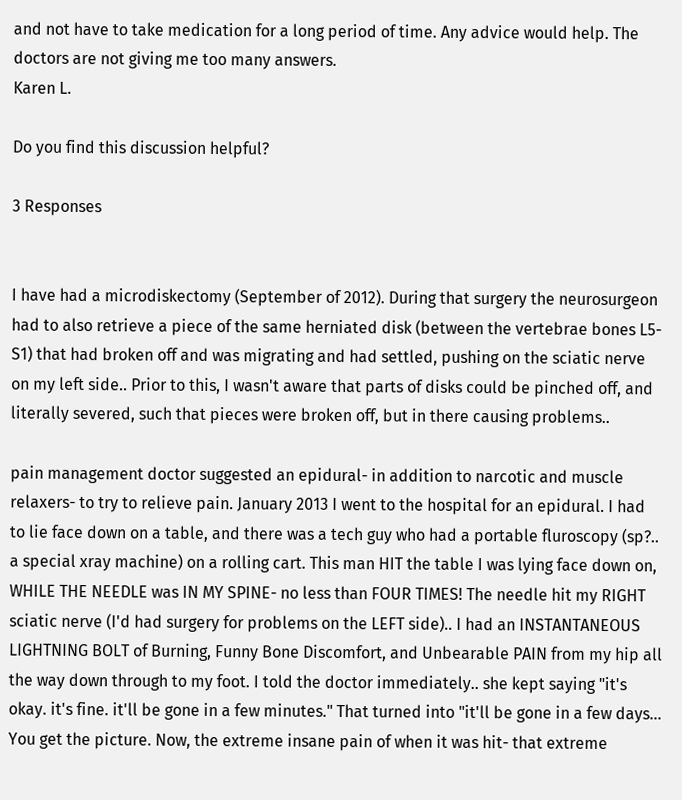and not have to take medication for a long period of time. Any advice would help. The doctors are not giving me too many answers.
Karen L.

Do you find this discussion helpful?

3 Responses


I have had a microdiskectomy (September of 2012). During that surgery the neurosurgeon had to also retrieve a piece of the same herniated disk (between the vertebrae bones L5- S1) that had broken off and was migrating and had settled, pushing on the sciatic nerve on my left side.. Prior to this, I wasn't aware that parts of disks could be pinched off, and literally severed, such that pieces were broken off, but in there causing problems..

pain management doctor suggested an epidural- in addition to narcotic and muscle relaxers- to try to relieve pain. January 2013 I went to the hospital for an epidural. I had to lie face down on a table, and there was a tech guy who had a portable fluroscopy (sp?.. a special xray machine) on a rolling cart. This man HIT the table I was lying face down on, WHILE THE NEEDLE was IN MY SPINE- no less than FOUR TIMES! The needle hit my RIGHT sciatic nerve (I'd had surgery for problems on the LEFT side).. I had an INSTANTANEOUS LIGHTNING BOLT of Burning, Funny Bone Discomfort, and Unbearable PAIN from my hip all the way down through to my foot. I told the doctor immediately.. she kept saying "it's okay. it's fine. it'll be gone in a few minutes." That turned into "it'll be gone in a few days... You get the picture. Now, the extreme insane pain of when it was hit- that extreme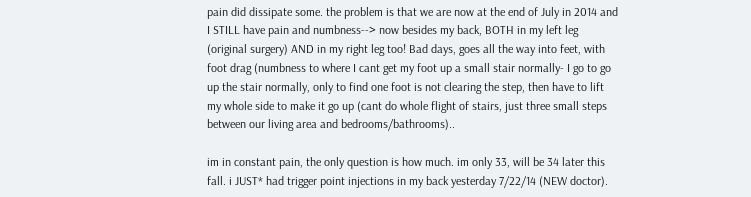pain did dissipate some. the problem is that we are now at the end of July in 2014 and I STILL have pain and numbness--> now besides my back, BOTH in my left leg (original surgery) AND in my right leg too! Bad days, goes all the way into feet, with foot drag (numbness to where I cant get my foot up a small stair normally- I go to go up the stair normally, only to find one foot is not clearing the step, then have to lift my whole side to make it go up (cant do whole flight of stairs, just three small steps between our living area and bedrooms/bathrooms)..

im in constant pain, the only question is how much. im only 33, will be 34 later this fall. i JUST* had trigger point injections in my back yesterday 7/22/14 (NEW doctor).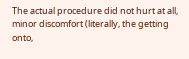The actual procedure did not hurt at all, minor discomfort (literally, the getting onto,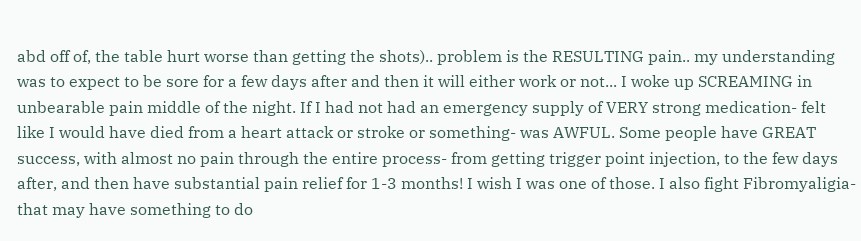abd off of, the table hurt worse than getting the shots).. problem is the RESULTING pain.. my understanding was to expect to be sore for a few days after and then it will either work or not... I woke up SCREAMING in unbearable pain middle of the night. If I had not had an emergency supply of VERY strong medication- felt like I would have died from a heart attack or stroke or something- was AWFUL. Some people have GREAT success, with almost no pain through the entire process- from getting trigger point injection, to the few days after, and then have substantial pain relief for 1-3 months! I wish I was one of those. I also fight Fibromyaligia- that may have something to do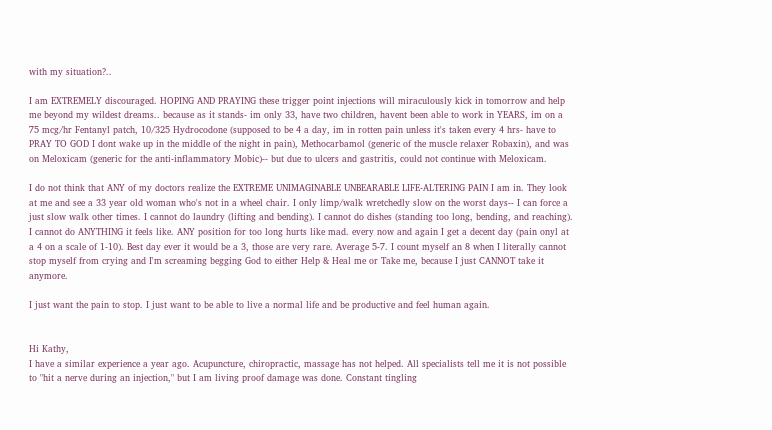with my situation?..

I am EXTREMELY discouraged. HOPING AND PRAYING these trigger point injections will miraculously kick in tomorrow and help me beyond my wildest dreams.. because as it stands- im only 33, have two children, havent been able to work in YEARS, im on a 75 mcg/hr Fentanyl patch, 10/325 Hydrocodone (supposed to be 4 a day, im in rotten pain unless it's taken every 4 hrs- have to PRAY TO GOD I dont wake up in the middle of the night in pain), Methocarbamol (generic of the muscle relaxer Robaxin), and was on Meloxicam (generic for the anti-inflammatory Mobic)-- but due to ulcers and gastritis, could not continue with Meloxicam.

I do not think that ANY of my doctors realize the EXTREME UNIMAGINABLE UNBEARABLE LIFE-ALTERING PAIN I am in. They look at me and see a 33 year old woman who's not in a wheel chair. I only limp/walk wretchedly slow on the worst days-- I can force a just slow walk other times. I cannot do laundry (lifting and bending). I cannot do dishes (standing too long, bending, and reaching). I cannot do ANYTHING it feels like. ANY position for too long hurts like mad. every now and again I get a decent day (pain onyl at a 4 on a scale of 1-10). Best day ever it would be a 3, those are very rare. Average 5-7. I count myself an 8 when I literally cannot stop myself from crying and I'm screaming begging God to either Help & Heal me or Take me, because I just CANNOT take it anymore.

I just want the pain to stop. I just want to be able to live a normal life and be productive and feel human again.


Hi Kathy,
I have a similar experience a year ago. Acupuncture, chiropractic, massage has not helped. All specialists tell me it is not possible to "hit a nerve during an injection," but I am living proof damage was done. Constant tingling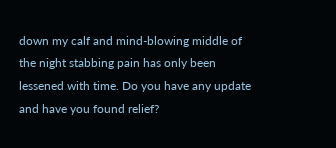down my calf and mind-blowing middle of the night stabbing pain has only been lessened with time. Do you have any update and have you found relief?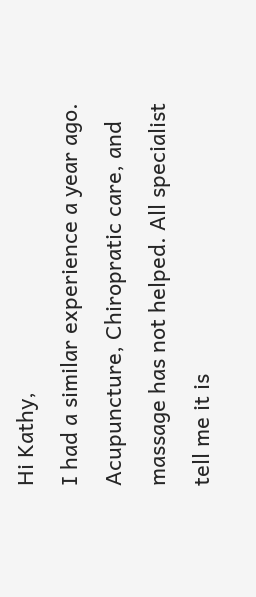Hi Kathy,
I had a similar experience a year ago. Acupuncture, Chiropratic care, and massage has not helped. All specialist tell me it is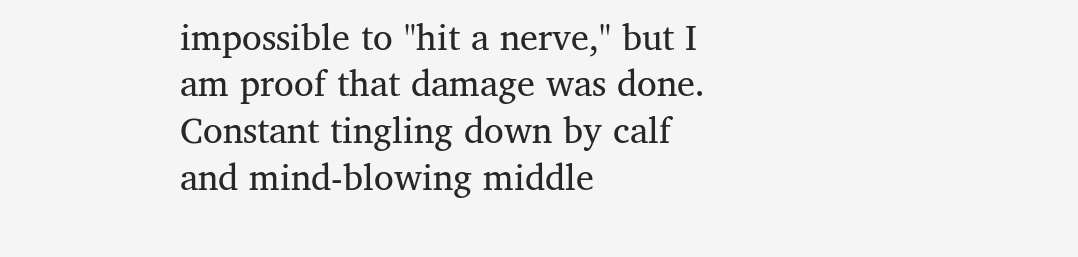impossible to "hit a nerve," but I am proof that damage was done. Constant tingling down by calf and mind-blowing middle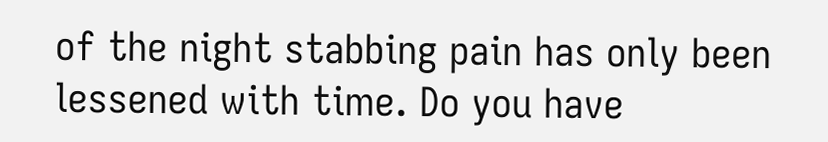of the night stabbing pain has only been lessened with time. Do you have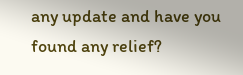any update and have you found any relief?